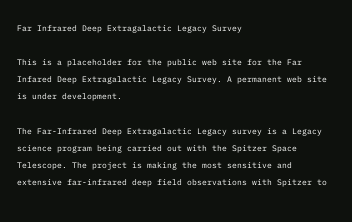Far Infrared Deep Extragalactic Legacy Survey

This is a placeholder for the public web site for the Far Infared Deep Extragalactic Legacy Survey. A permanent web site is under development.

The Far-Infrared Deep Extragalactic Legacy survey is a Legacy science program being carried out with the Spitzer Space Telescope. The project is making the most sensitive and extensive far-infrared deep field observations with Spitzer to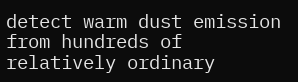detect warm dust emission from hundreds of relatively ordinary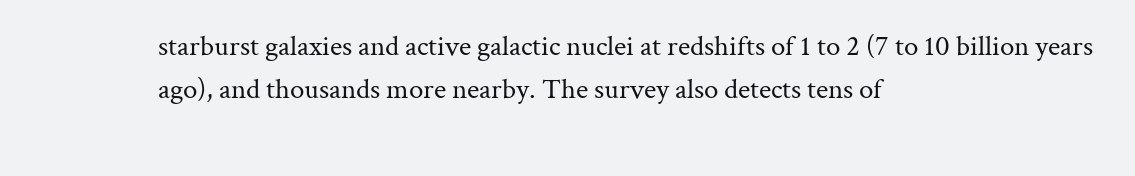starburst galaxies and active galactic nuclei at redshifts of 1 to 2 (7 to 10 billion years ago), and thousands more nearby. The survey also detects tens of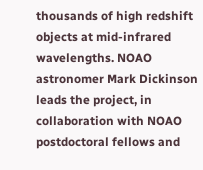thousands of high redshift objects at mid-infrared wavelengths. NOAO astronomer Mark Dickinson leads the project, in collaboration with NOAO postdoctoral fellows and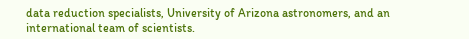data reduction specialists, University of Arizona astronomers, and an international team of scientists.